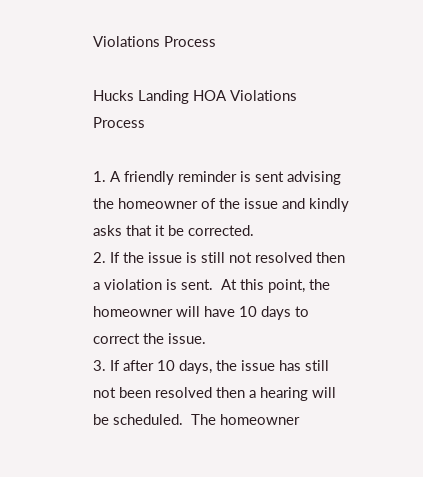Violations Process

Hucks Landing HOA Violations Process

1. A friendly reminder is sent advising the homeowner of the issue and kindly asks that it be corrected.
2. If the issue is still not resolved then a violation is sent.  At this point, the homeowner will have 10 days to correct the issue.
3. If after 10 days, the issue has still not been resolved then a hearing will be scheduled.  The homeowner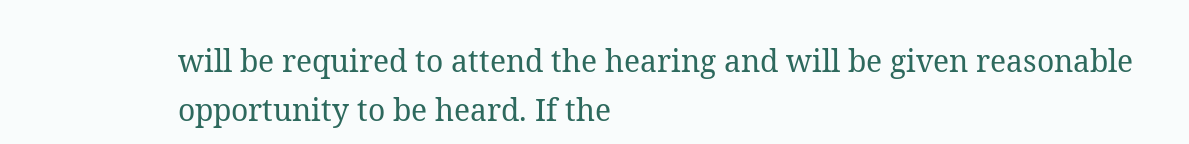will be required to attend the hearing and will be given reasonable opportunity to be heard. If the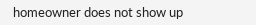homeowner does not show up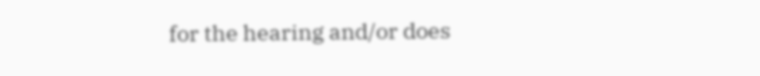for the hearing and/or does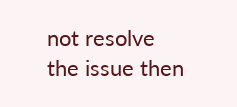not resolve the issue then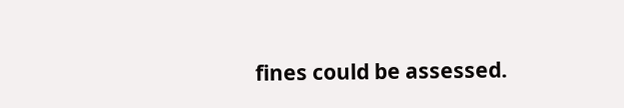fines could be assessed.